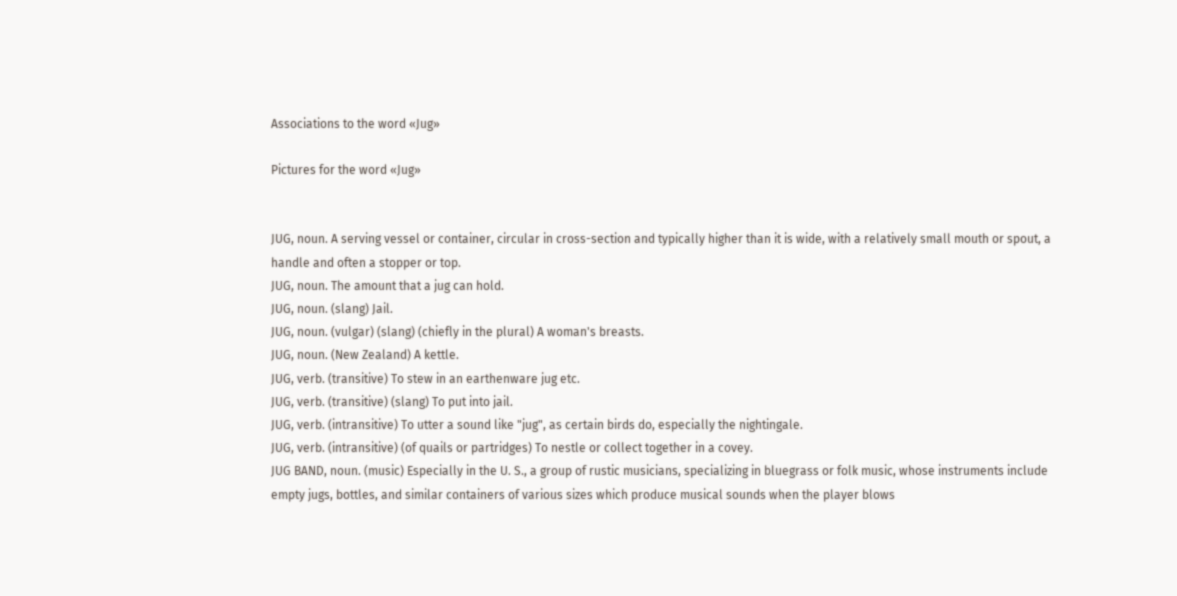Associations to the word «Jug»

Pictures for the word «Jug»


JUG, noun. A serving vessel or container, circular in cross-section and typically higher than it is wide, with a relatively small mouth or spout, a handle and often a stopper or top.
JUG, noun. The amount that a jug can hold.
JUG, noun. (slang) Jail.
JUG, noun. (vulgar) (slang) (chiefly in the plural) A woman's breasts.
JUG, noun. (New Zealand) A kettle.
JUG, verb. (transitive) To stew in an earthenware jug etc.
JUG, verb. (transitive) (slang) To put into jail.
JUG, verb. (intransitive) To utter a sound like "jug", as certain birds do, especially the nightingale.
JUG, verb. (intransitive) (of quails or partridges) To nestle or collect together in a covey.
JUG BAND, noun. (music) Especially in the U. S., a group of rustic musicians, specializing in bluegrass or folk music, whose instruments include empty jugs, bottles, and similar containers of various sizes which produce musical sounds when the player blows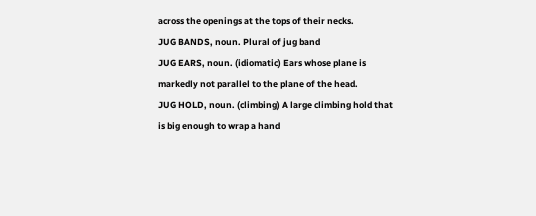across the openings at the tops of their necks.
JUG BANDS, noun. Plural of jug band
JUG EARS, noun. (idiomatic) Ears whose plane is markedly not parallel to the plane of the head.
JUG HOLD, noun. (climbing) A large climbing hold that is big enough to wrap a hand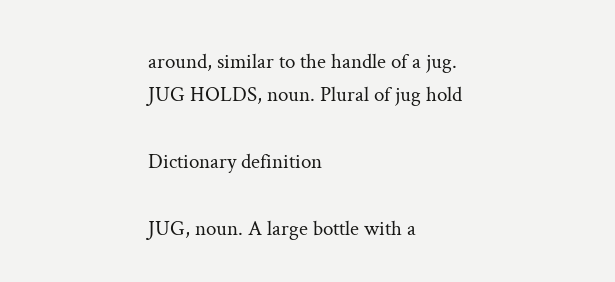around, similar to the handle of a jug.
JUG HOLDS, noun. Plural of jug hold

Dictionary definition

JUG, noun. A large bottle with a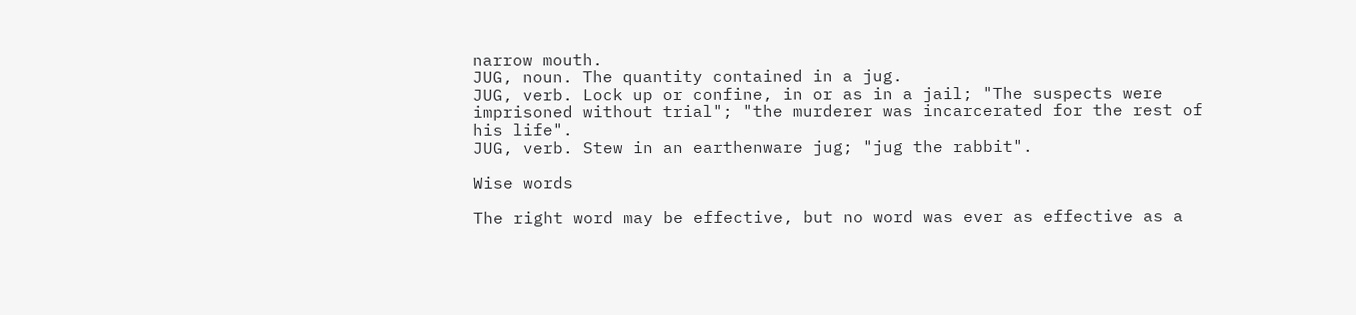narrow mouth.
JUG, noun. The quantity contained in a jug.
JUG, verb. Lock up or confine, in or as in a jail; "The suspects were imprisoned without trial"; "the murderer was incarcerated for the rest of his life".
JUG, verb. Stew in an earthenware jug; "jug the rabbit".

Wise words

The right word may be effective, but no word was ever as effective as a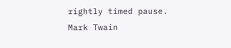rightly timed pause.
Mark Twain